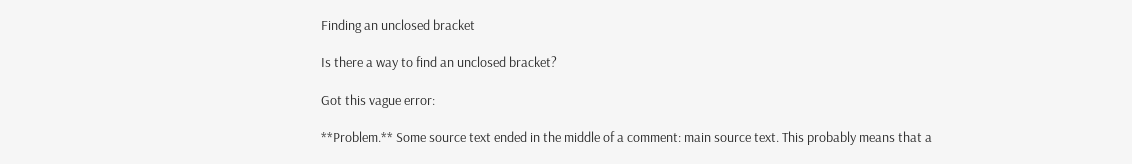Finding an unclosed bracket

Is there a way to find an unclosed bracket?

Got this vague error:

**Problem.** Some source text ended in the middle of a comment: main source text. This probably means that a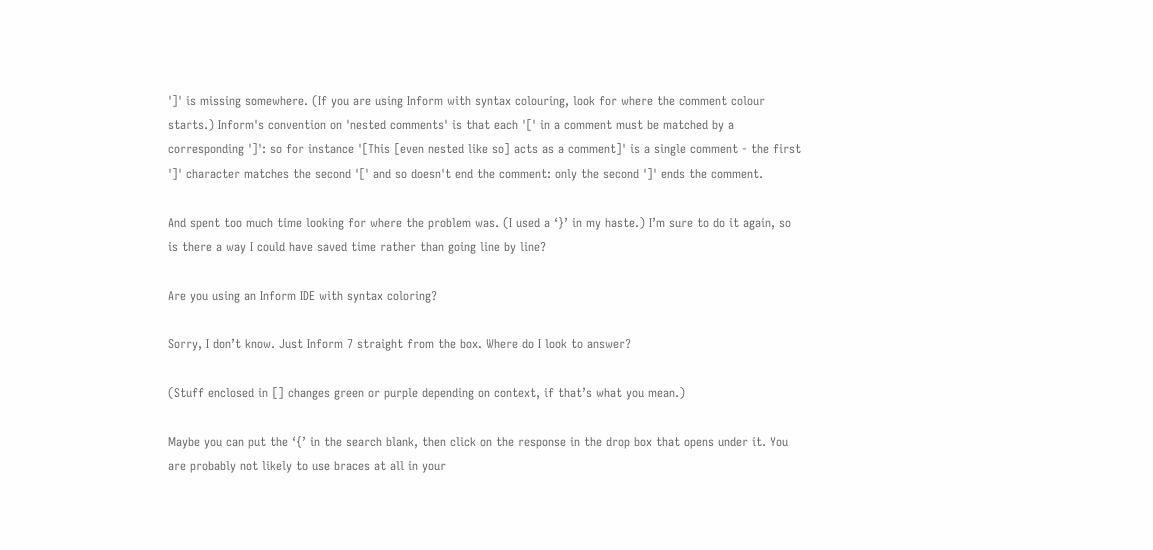']' is missing somewhere. (If you are using Inform with syntax colouring, look for where the comment colour starts.) Inform's convention on 'nested comments' is that each '[' in a comment must be matched by a corresponding ']': so for instance '[This [even nested like so] acts as a comment]' is a single comment - the first ']' character matches the second '[' and so doesn't end the comment: only the second ']' ends the comment.

And spent too much time looking for where the problem was. (I used a ‘}’ in my haste.) I’m sure to do it again, so is there a way I could have saved time rather than going line by line?

Are you using an Inform IDE with syntax coloring?

Sorry, I don’t know. Just Inform 7 straight from the box. Where do I look to answer?

(Stuff enclosed in [] changes green or purple depending on context, if that’s what you mean.)

Maybe you can put the ‘{’ in the search blank, then click on the response in the drop box that opens under it. You are probably not likely to use braces at all in your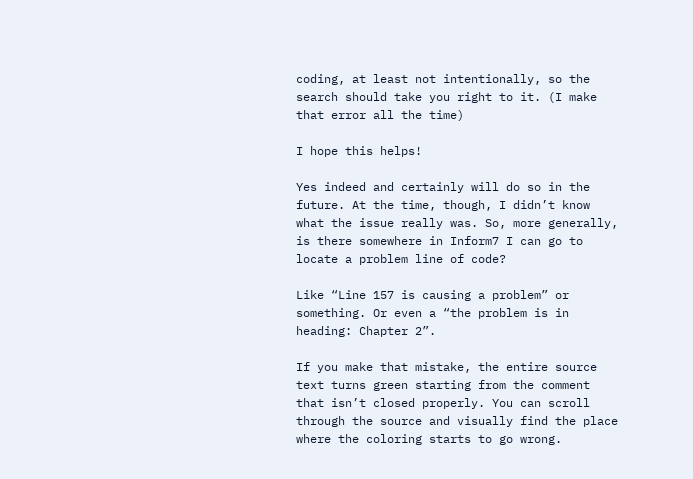coding, at least not intentionally, so the search should take you right to it. (I make that error all the time)

I hope this helps!

Yes indeed and certainly will do so in the future. At the time, though, I didn’t know what the issue really was. So, more generally, is there somewhere in Inform7 I can go to locate a problem line of code?

Like “Line 157 is causing a problem” or something. Or even a “the problem is in heading: Chapter 2”.

If you make that mistake, the entire source text turns green starting from the comment that isn’t closed properly. You can scroll through the source and visually find the place where the coloring starts to go wrong.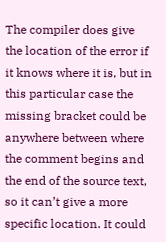The compiler does give the location of the error if it knows where it is, but in this particular case the missing bracket could be anywhere between where the comment begins and the end of the source text, so it can’t give a more specific location. It could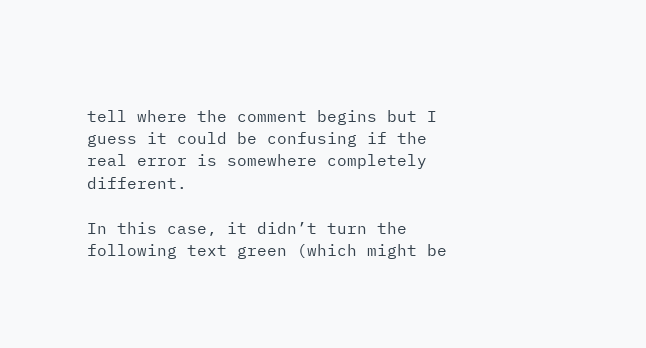tell where the comment begins but I guess it could be confusing if the real error is somewhere completely different.

In this case, it didn’t turn the following text green (which might be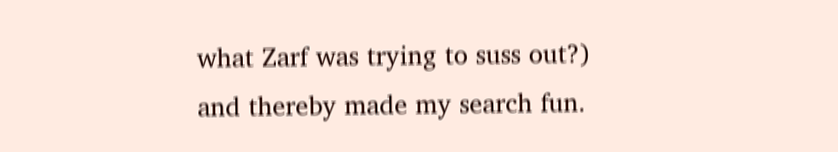what Zarf was trying to suss out?) and thereby made my search fun.